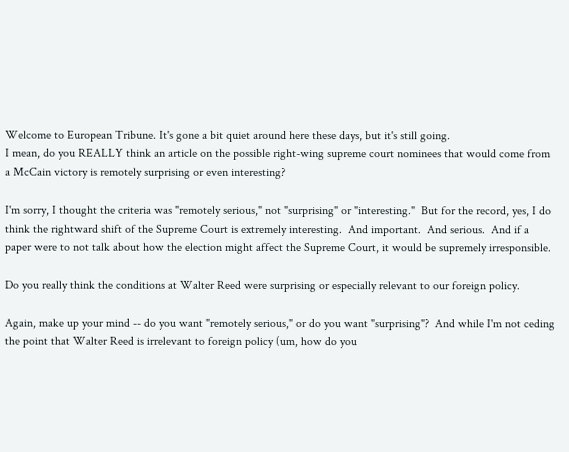Welcome to European Tribune. It's gone a bit quiet around here these days, but it's still going.
I mean, do you REALLY think an article on the possible right-wing supreme court nominees that would come from a McCain victory is remotely surprising or even interesting?

I'm sorry, I thought the criteria was "remotely serious," not "surprising" or "interesting."  But for the record, yes, I do think the rightward shift of the Supreme Court is extremely interesting.  And important.  And serious.  And if a paper were to not talk about how the election might affect the Supreme Court, it would be supremely irresponsible.

Do you really think the conditions at Walter Reed were surprising or especially relevant to our foreign policy.

Again, make up your mind -- do you want "remotely serious," or do you want "surprising"?  And while I'm not ceding the point that Walter Reed is irrelevant to foreign policy (um, how do you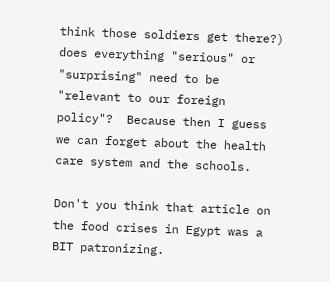think those soldiers get there?) does everything "serious" or "surprising" need to be "relevant to our foreign policy"?  Because then I guess we can forget about the health care system and the schools.

Don't you think that article on the food crises in Egypt was a BIT patronizing.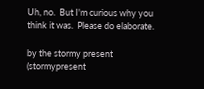Uh, no.  But I'm curious why you think it was.  Please do elaborate.

by the stormy present (stormypresent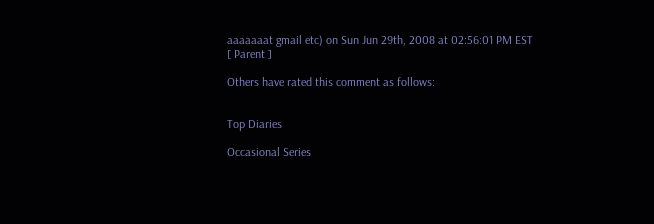aaaaaaat gmail etc) on Sun Jun 29th, 2008 at 02:56:01 PM EST
[ Parent ]

Others have rated this comment as follows:


Top Diaries

Occasional Series